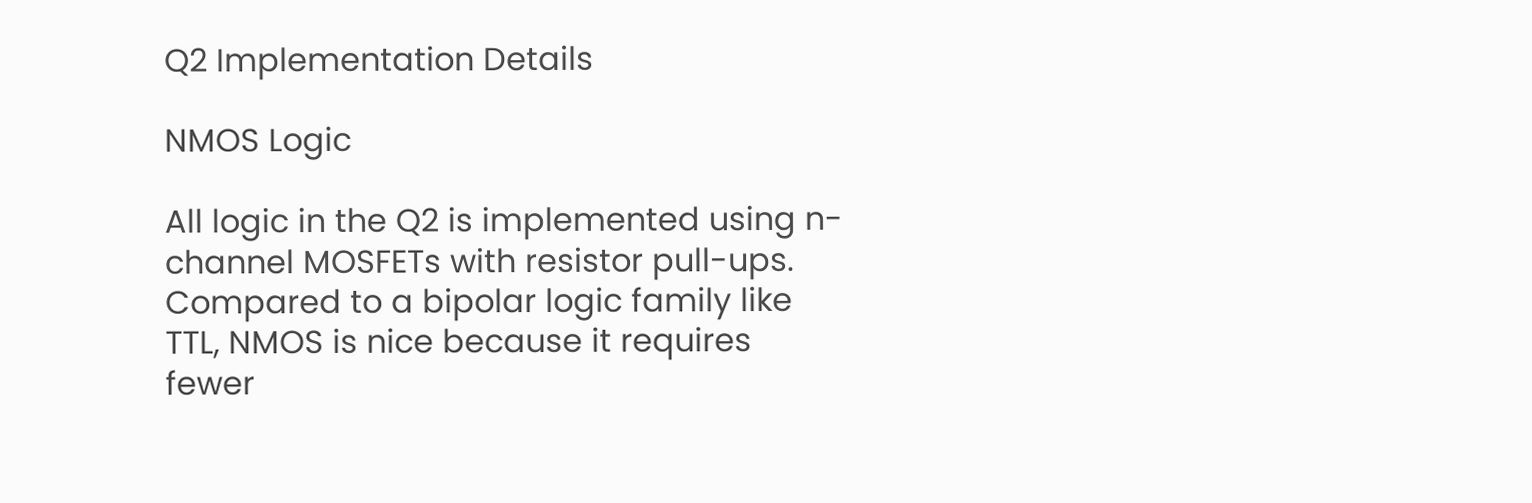Q2 Implementation Details

NMOS Logic

All logic in the Q2 is implemented using n-channel MOSFETs with resistor pull-ups. Compared to a bipolar logic family like TTL, NMOS is nice because it requires fewer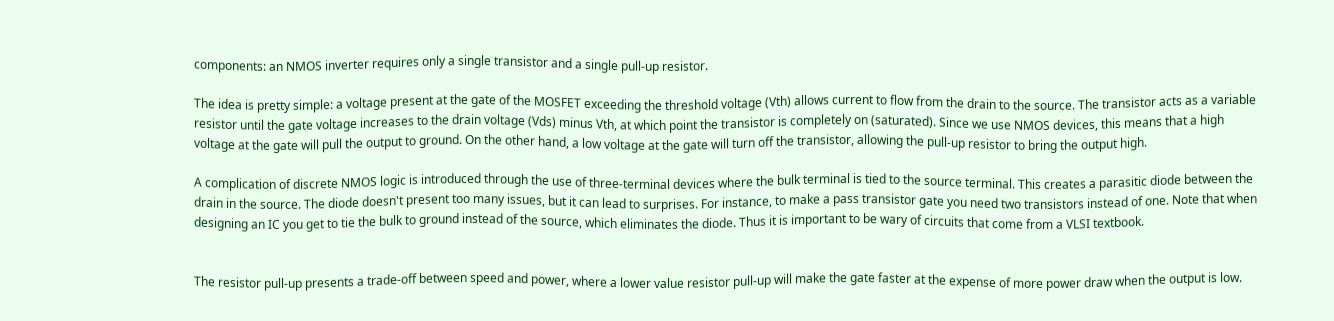components: an NMOS inverter requires only a single transistor and a single pull-up resistor.

The idea is pretty simple: a voltage present at the gate of the MOSFET exceeding the threshold voltage (Vth) allows current to flow from the drain to the source. The transistor acts as a variable resistor until the gate voltage increases to the drain voltage (Vds) minus Vth, at which point the transistor is completely on (saturated). Since we use NMOS devices, this means that a high voltage at the gate will pull the output to ground. On the other hand, a low voltage at the gate will turn off the transistor, allowing the pull-up resistor to bring the output high.

A complication of discrete NMOS logic is introduced through the use of three-terminal devices where the bulk terminal is tied to the source terminal. This creates a parasitic diode between the drain in the source. The diode doesn't present too many issues, but it can lead to surprises. For instance, to make a pass transistor gate you need two transistors instead of one. Note that when designing an IC you get to tie the bulk to ground instead of the source, which eliminates the diode. Thus it is important to be wary of circuits that come from a VLSI textbook.


The resistor pull-up presents a trade-off between speed and power, where a lower value resistor pull-up will make the gate faster at the expense of more power draw when the output is low.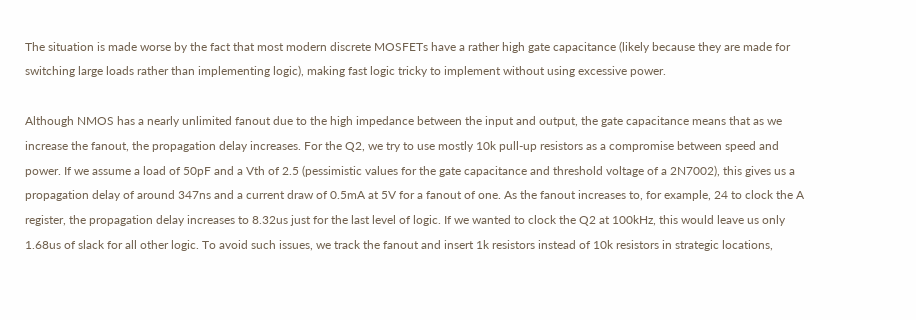The situation is made worse by the fact that most modern discrete MOSFETs have a rather high gate capacitance (likely because they are made for switching large loads rather than implementing logic), making fast logic tricky to implement without using excessive power.

Although NMOS has a nearly unlimited fanout due to the high impedance between the input and output, the gate capacitance means that as we increase the fanout, the propagation delay increases. For the Q2, we try to use mostly 10k pull-up resistors as a compromise between speed and power. If we assume a load of 50pF and a Vth of 2.5 (pessimistic values for the gate capacitance and threshold voltage of a 2N7002), this gives us a propagation delay of around 347ns and a current draw of 0.5mA at 5V for a fanout of one. As the fanout increases to, for example, 24 to clock the A register, the propagation delay increases to 8.32us just for the last level of logic. If we wanted to clock the Q2 at 100kHz, this would leave us only 1.68us of slack for all other logic. To avoid such issues, we track the fanout and insert 1k resistors instead of 10k resistors in strategic locations,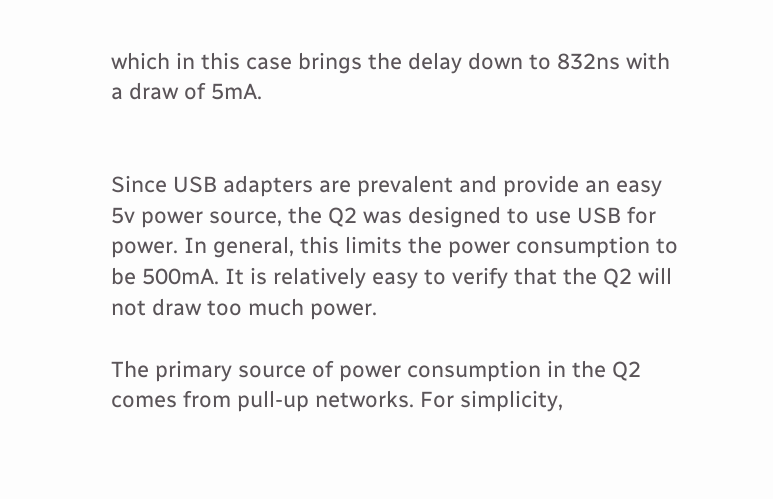which in this case brings the delay down to 832ns with a draw of 5mA.


Since USB adapters are prevalent and provide an easy 5v power source, the Q2 was designed to use USB for power. In general, this limits the power consumption to be 500mA. It is relatively easy to verify that the Q2 will not draw too much power.

The primary source of power consumption in the Q2 comes from pull-up networks. For simplicity,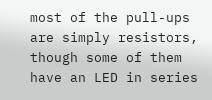most of the pull-ups are simply resistors, though some of them have an LED in series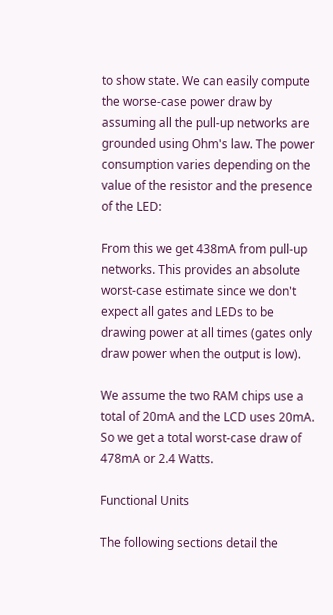to show state. We can easily compute the worse-case power draw by assuming all the pull-up networks are grounded using Ohm's law. The power consumption varies depending on the value of the resistor and the presence of the LED:

From this we get 438mA from pull-up networks. This provides an absolute worst-case estimate since we don't expect all gates and LEDs to be drawing power at all times (gates only draw power when the output is low).

We assume the two RAM chips use a total of 20mA and the LCD uses 20mA. So we get a total worst-case draw of 478mA or 2.4 Watts.

Functional Units

The following sections detail the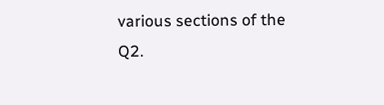various sections of the Q2.